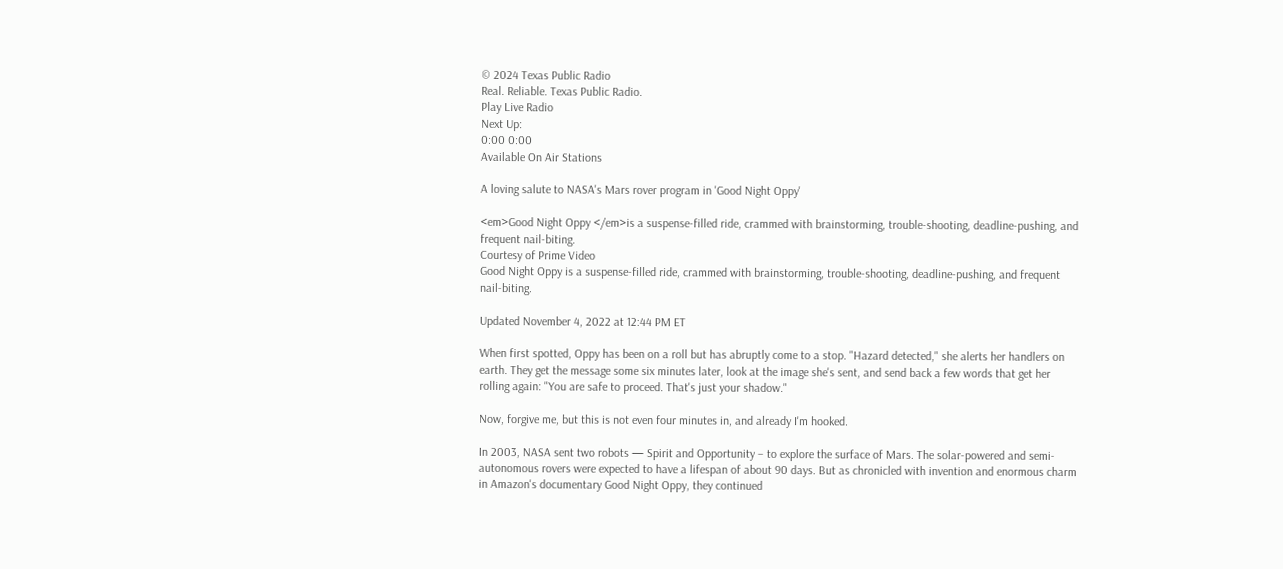© 2024 Texas Public Radio
Real. Reliable. Texas Public Radio.
Play Live Radio
Next Up:
0:00 0:00
Available On Air Stations

A loving salute to NASA's Mars rover program in 'Good Night Oppy'

<em>Good Night Oppy </em>is a suspense-filled ride, crammed with brainstorming, trouble-shooting, deadline-pushing, and frequent nail-biting.
Courtesy of Prime Video
Good Night Oppy is a suspense-filled ride, crammed with brainstorming, trouble-shooting, deadline-pushing, and frequent nail-biting.

Updated November 4, 2022 at 12:44 PM ET

When first spotted, Oppy has been on a roll but has abruptly come to a stop. "Hazard detected," she alerts her handlers on earth. They get the message some six minutes later, look at the image she's sent, and send back a few words that get her rolling again: "You are safe to proceed. That's just your shadow."

Now, forgive me, but this is not even four minutes in, and already I'm hooked.

In 2003, NASA sent two robots — Spirit and Opportunity – to explore the surface of Mars. The solar-powered and semi-autonomous rovers were expected to have a lifespan of about 90 days. But as chronicled with invention and enormous charm in Amazon's documentary Good Night Oppy, they continued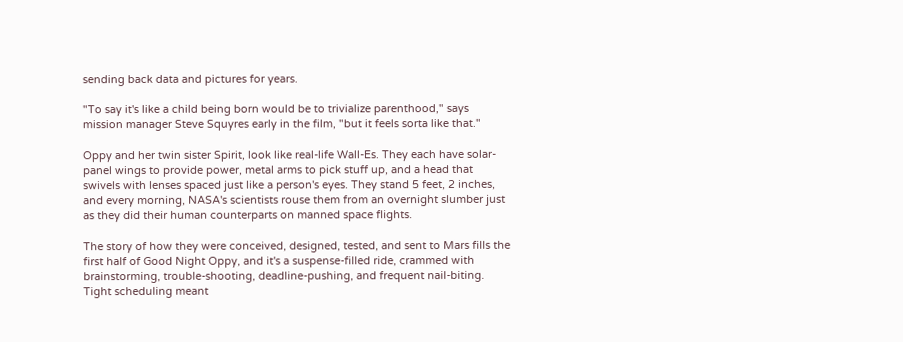sending back data and pictures for years.

"To say it's like a child being born would be to trivialize parenthood," says mission manager Steve Squyres early in the film, "but it feels sorta like that."

Oppy and her twin sister Spirit, look like real-life Wall-Es. They each have solar-panel wings to provide power, metal arms to pick stuff up, and a head that swivels with lenses spaced just like a person's eyes. They stand 5 feet, 2 inches, and every morning, NASA's scientists rouse them from an overnight slumber just as they did their human counterparts on manned space flights.

The story of how they were conceived, designed, tested, and sent to Mars fills the first half of Good Night Oppy, and it's a suspense-filled ride, crammed with brainstorming, trouble-shooting, deadline-pushing, and frequent nail-biting. Tight scheduling meant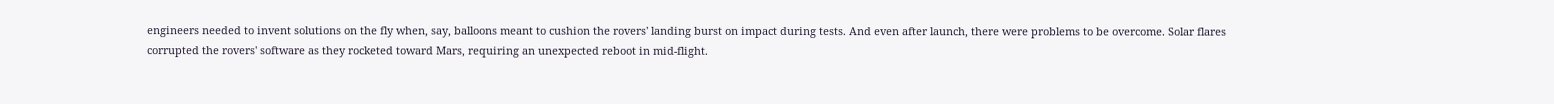engineers needed to invent solutions on the fly when, say, balloons meant to cushion the rovers' landing burst on impact during tests. And even after launch, there were problems to be overcome. Solar flares corrupted the rovers' software as they rocketed toward Mars, requiring an unexpected reboot in mid-flight.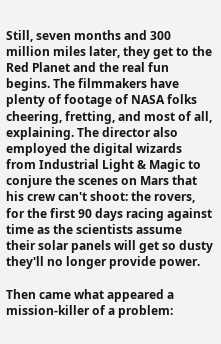Still, seven months and 300 million miles later, they get to the Red Planet and the real fun begins. The filmmakers have plenty of footage of NASA folks cheering, fretting, and most of all, explaining. The director also employed the digital wizards from Industrial Light & Magic to conjure the scenes on Mars that his crew can't shoot: the rovers, for the first 90 days racing against time as the scientists assume their solar panels will get so dusty they'll no longer provide power.

Then came what appeared a mission-killer of a problem: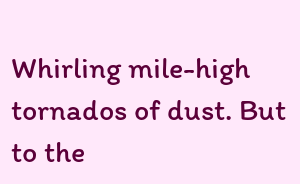Whirling mile-high tornados of dust. But to the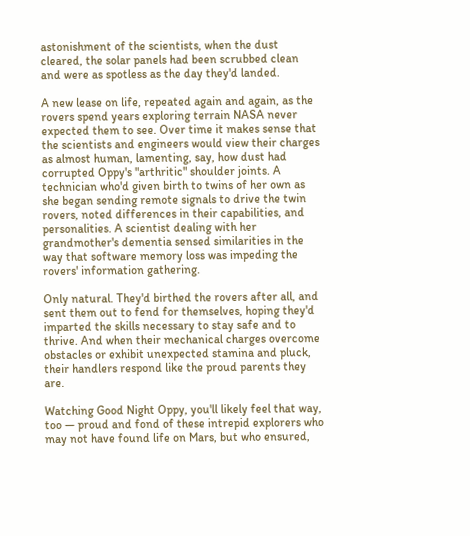astonishment of the scientists, when the dust cleared, the solar panels had been scrubbed clean and were as spotless as the day they'd landed.

A new lease on life, repeated again and again, as the rovers spend years exploring terrain NASA never expected them to see. Over time it makes sense that the scientists and engineers would view their charges as almost human, lamenting, say, how dust had corrupted Oppy's "arthritic" shoulder joints. A technician who'd given birth to twins of her own as she began sending remote signals to drive the twin rovers, noted differences in their capabilities, and personalities. A scientist dealing with her grandmother's dementia sensed similarities in the way that software memory loss was impeding the rovers' information gathering.

Only natural. They'd birthed the rovers after all, and sent them out to fend for themselves, hoping they'd imparted the skills necessary to stay safe and to thrive. And when their mechanical charges overcome obstacles or exhibit unexpected stamina and pluck, their handlers respond like the proud parents they are.

Watching Good Night Oppy, you'll likely feel that way, too — proud and fond of these intrepid explorers who may not have found life on Mars, but who ensured,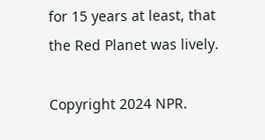for 15 years at least, that the Red Planet was lively.

Copyright 2024 NPR.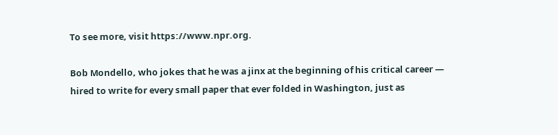To see more, visit https://www.npr.org.

Bob Mondello, who jokes that he was a jinx at the beginning of his critical career — hired to write for every small paper that ever folded in Washington, just as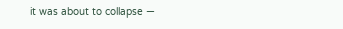it was about to collapse —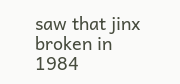saw that jinx broken in 1984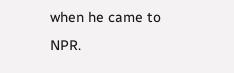when he came to NPR.